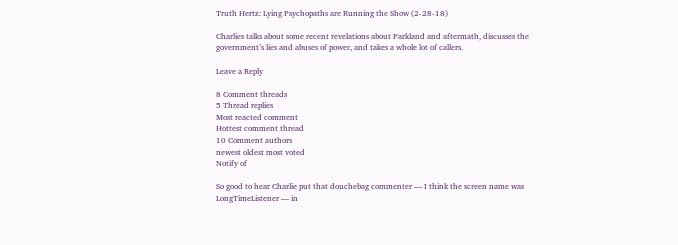Truth Hertz: Lying Psychopaths are Running the Show (2-28-18)

Charlies talks about some recent revelations about Parkland and aftermath, discusses the government’s lies and abuses of power, and takes a whole lot of callers.

Leave a Reply

8 Comment threads
5 Thread replies
Most reacted comment
Hottest comment thread
10 Comment authors
newest oldest most voted
Notify of

So good to hear Charlie put that douchebag commenter — I think the screen name was LongTimeListener — in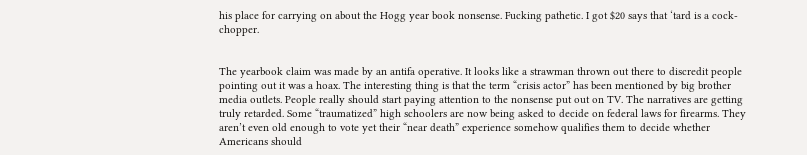his place for carrying on about the Hogg year book nonsense. Fucking pathetic. I got $20 says that ‘tard is a cock-chopper.


The yearbook claim was made by an antifa operative. It looks like a strawman thrown out there to discredit people pointing out it was a hoax. The interesting thing is that the term “crisis actor” has been mentioned by big brother media outlets. People really should start paying attention to the nonsense put out on TV. The narratives are getting truly retarded. Some “traumatized” high schoolers are now being asked to decide on federal laws for firearms. They aren’t even old enough to vote yet their “near death” experience somehow qualifies them to decide whether Americans should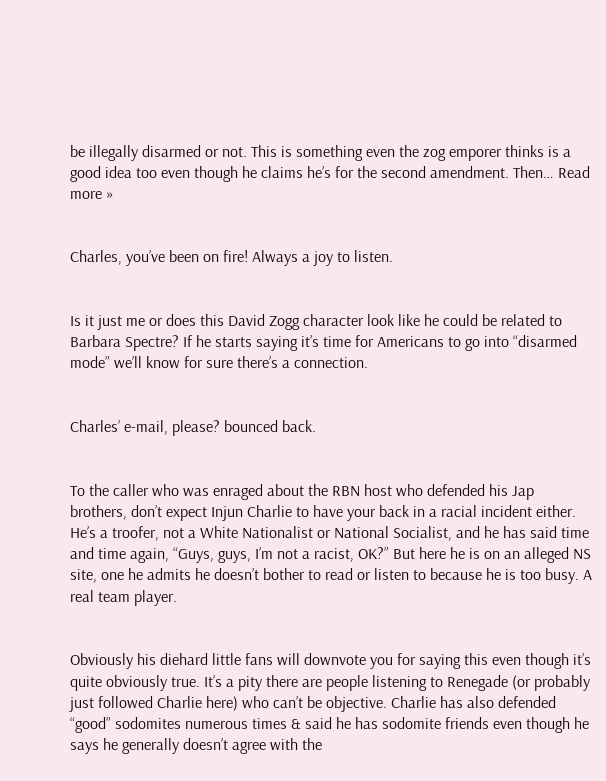be illegally disarmed or not. This is something even the zog emporer thinks is a good idea too even though he claims he’s for the second amendment. Then… Read more »


Charles, you’ve been on fire! Always a joy to listen.


Is it just me or does this David Zogg character look like he could be related to Barbara Spectre? If he starts saying it’s time for Americans to go into “disarmed mode” we’ll know for sure there’s a connection.


Charles’ e-mail, please? bounced back.


To the caller who was enraged about the RBN host who defended his Jap brothers, don’t expect Injun Charlie to have your back in a racial incident either. He’s a troofer, not a White Nationalist or National Socialist, and he has said time and time again, “Guys, guys, I’m not a racist, OK?” But here he is on an alleged NS site, one he admits he doesn’t bother to read or listen to because he is too busy. A real team player.


Obviously his diehard little fans will downvote you for saying this even though it’s quite obviously true. It’s a pity there are people listening to Renegade (or probably just followed Charlie here) who can’t be objective. Charlie has also defended “good” sodomites numerous times & said he has sodomite friends even though he says he generally doesn’t agree with the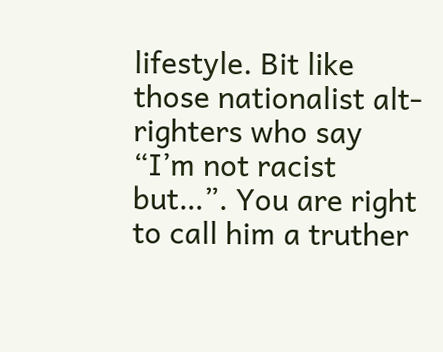lifestyle. Bit like those nationalist alt-righters who say “I’m not racist but…”. You are right to call him a truther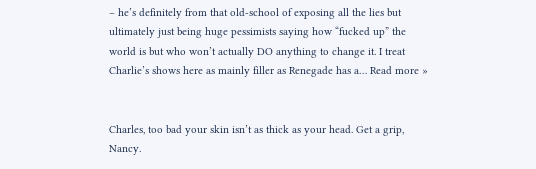– he’s definitely from that old-school of exposing all the lies but ultimately just being huge pessimists saying how “fucked up” the world is but who won’t actually DO anything to change it. I treat Charlie’s shows here as mainly filler as Renegade has a… Read more »


Charles, too bad your skin isn’t as thick as your head. Get a grip, Nancy.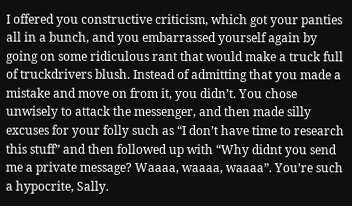I offered you constructive criticism, which got your panties all in a bunch, and you embarrassed yourself again by going on some ridiculous rant that would make a truck full of truckdrivers blush. Instead of admitting that you made a mistake and move on from it, you didn’t. You chose unwisely to attack the messenger, and then made silly excuses for your folly such as “I don’t have time to research this stuff” and then followed up with “Why didnt you send me a private message? Waaaa, waaaa, waaaa”. You’re such a hypocrite, Sally.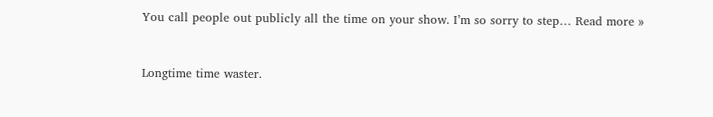You call people out publicly all the time on your show. I’m so sorry to step… Read more »


Longtime time waster.